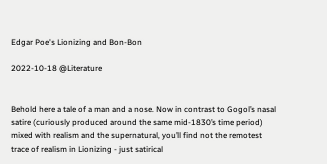Edgar Poe's Lionizing and Bon-Bon

2022-10-18 @Literature


Behold here a tale of a man and a nose. Now in contrast to Gogol’s nasal satire (curiously produced around the same mid-1830’s time period) mixed with realism and the supernatural, you’ll find not the remotest trace of realism in Lionizing - just satirical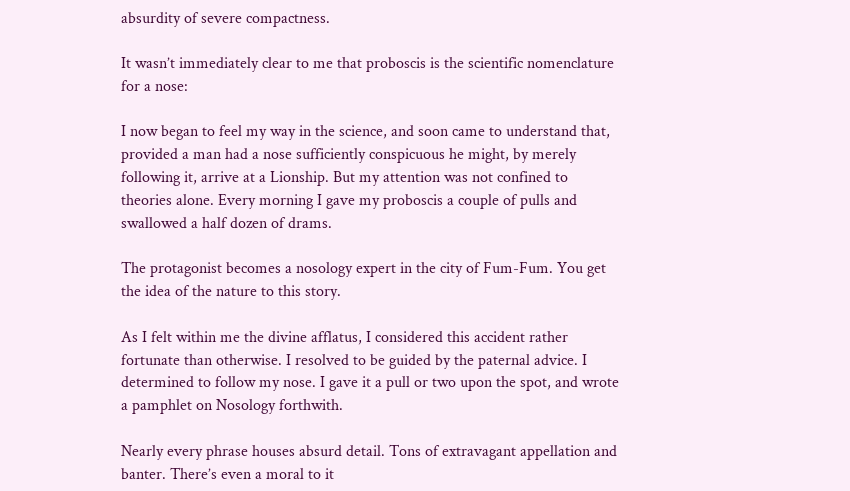absurdity of severe compactness.

It wasn’t immediately clear to me that proboscis is the scientific nomenclature for a nose:

I now began to feel my way in the science, and soon came to understand that, provided a man had a nose sufficiently conspicuous he might, by merely following it, arrive at a Lionship. But my attention was not confined to theories alone. Every morning I gave my proboscis a couple of pulls and swallowed a half dozen of drams.

The protagonist becomes a nosology expert in the city of Fum-Fum. You get the idea of the nature to this story.

As I felt within me the divine afflatus, I considered this accident rather fortunate than otherwise. I resolved to be guided by the paternal advice. I determined to follow my nose. I gave it a pull or two upon the spot, and wrote a pamphlet on Nosology forthwith.

Nearly every phrase houses absurd detail. Tons of extravagant appellation and banter. There’s even a moral to it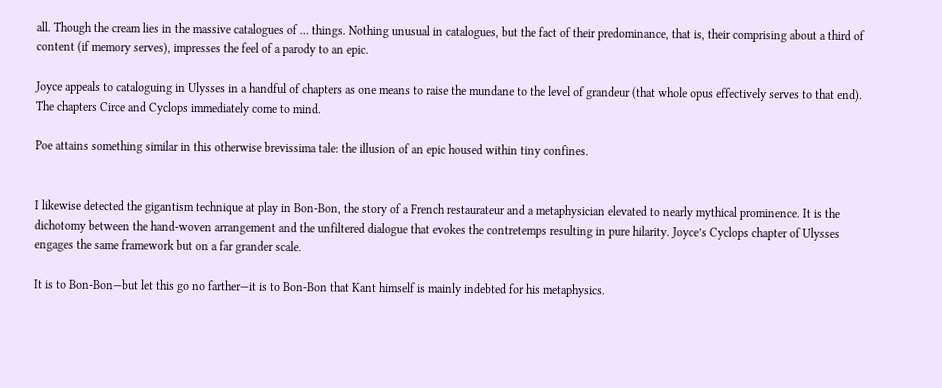all. Though the cream lies in the massive catalogues of … things. Nothing unusual in catalogues, but the fact of their predominance, that is, their comprising about a third of content (if memory serves), impresses the feel of a parody to an epic.

Joyce appeals to cataloguing in Ulysses in a handful of chapters as one means to raise the mundane to the level of grandeur (that whole opus effectively serves to that end). The chapters Circe and Cyclops immediately come to mind.

Poe attains something similar in this otherwise brevissima tale: the illusion of an epic housed within tiny confines.


I likewise detected the gigantism technique at play in Bon-Bon, the story of a French restaurateur and a metaphysician elevated to nearly mythical prominence. It is the dichotomy between the hand-woven arrangement and the unfiltered dialogue that evokes the contretemps resulting in pure hilarity. Joyce’s Cyclops chapter of Ulysses engages the same framework but on a far grander scale.

It is to Bon-Bon—but let this go no farther—it is to Bon-Bon that Kant himself is mainly indebted for his metaphysics.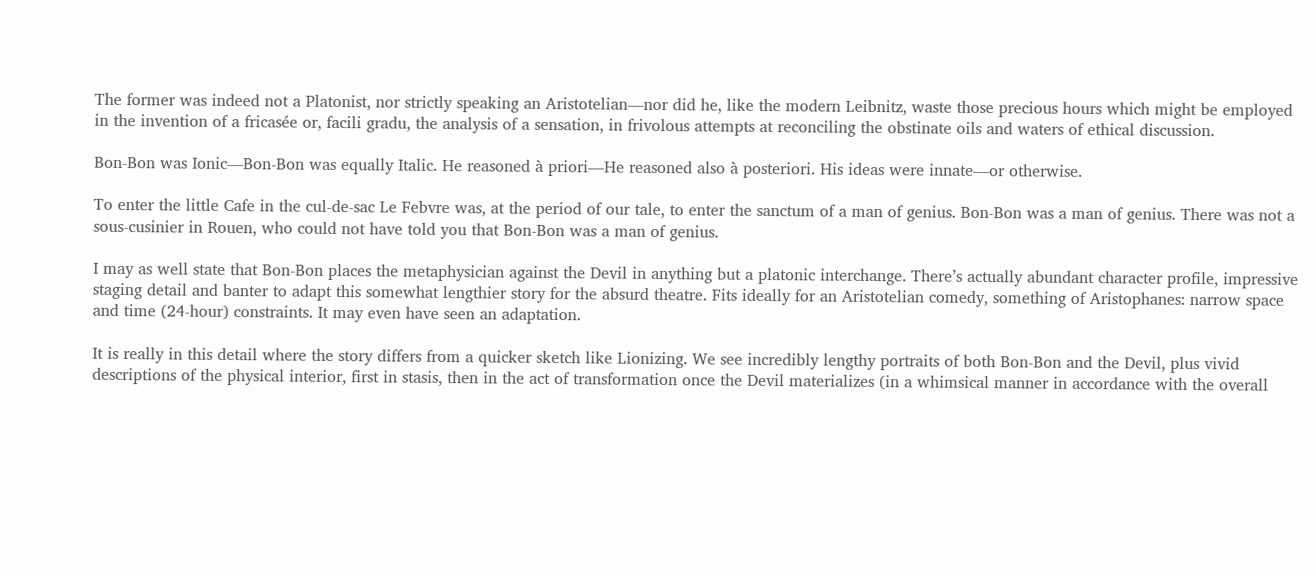The former was indeed not a Platonist, nor strictly speaking an Aristotelian—nor did he, like the modern Leibnitz, waste those precious hours which might be employed in the invention of a fricasée or, facili gradu, the analysis of a sensation, in frivolous attempts at reconciling the obstinate oils and waters of ethical discussion.

Bon-Bon was Ionic—Bon-Bon was equally Italic. He reasoned à priori—He reasoned also à posteriori. His ideas were innate—or otherwise.

To enter the little Cafe in the cul-de-sac Le Febvre was, at the period of our tale, to enter the sanctum of a man of genius. Bon-Bon was a man of genius. There was not a sous-cusinier in Rouen, who could not have told you that Bon-Bon was a man of genius.

I may as well state that Bon-Bon places the metaphysician against the Devil in anything but a platonic interchange. There’s actually abundant character profile, impressive staging detail and banter to adapt this somewhat lengthier story for the absurd theatre. Fits ideally for an Aristotelian comedy, something of Aristophanes: narrow space and time (24-hour) constraints. It may even have seen an adaptation.

It is really in this detail where the story differs from a quicker sketch like Lionizing. We see incredibly lengthy portraits of both Bon-Bon and the Devil, plus vivid descriptions of the physical interior, first in stasis, then in the act of transformation once the Devil materializes (in a whimsical manner in accordance with the overall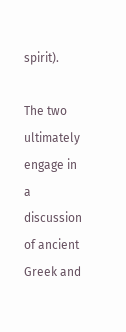spirit).

The two ultimately engage in a discussion of ancient Greek and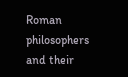Roman philosophers and their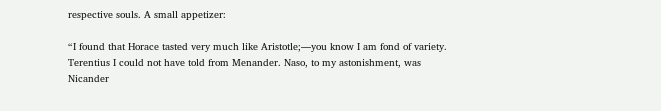respective souls. A small appetizer:

“I found that Horace tasted very much like Aristotle;—you know I am fond of variety. Terentius I could not have told from Menander. Naso, to my astonishment, was Nicander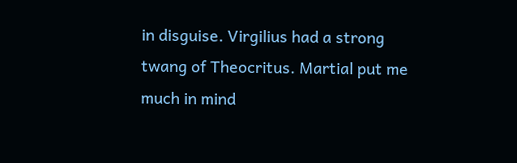in disguise. Virgilius had a strong twang of Theocritus. Martial put me much in mind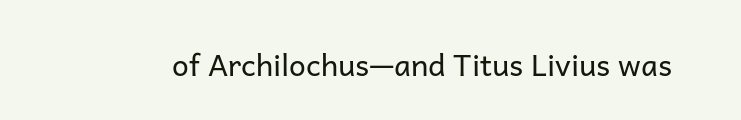of Archilochus—and Titus Livius was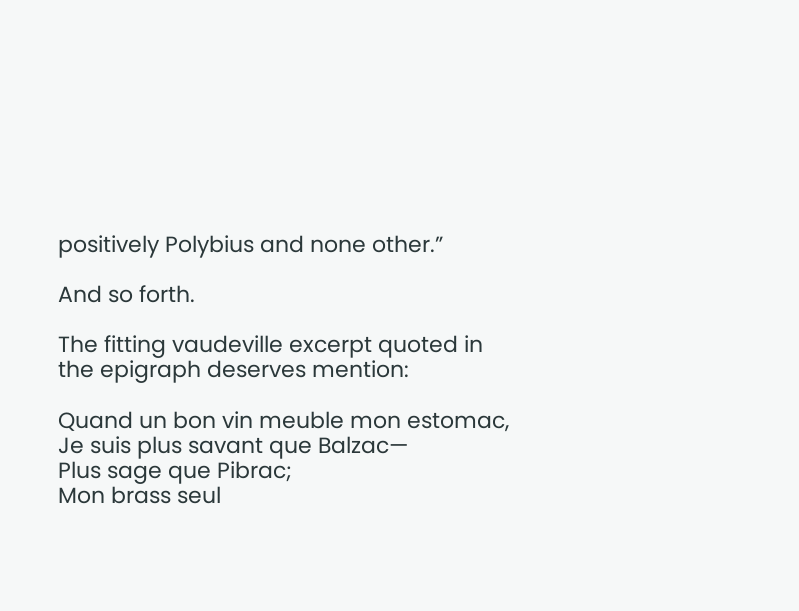positively Polybius and none other.”

And so forth.

The fitting vaudeville excerpt quoted in the epigraph deserves mention:

Quand un bon vin meuble mon estomac,
Je suis plus savant que Balzac—
Plus sage que Pibrac;
Mon brass seul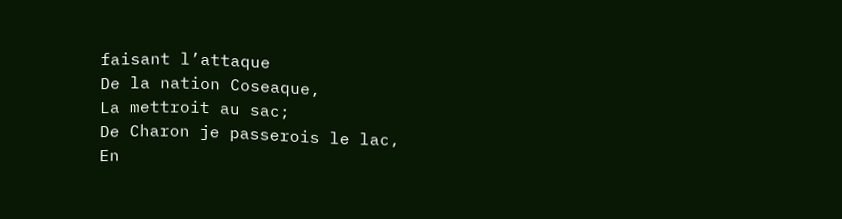faisant l’attaque
De la nation Coseaque,
La mettroit au sac;
De Charon je passerois le lac,
En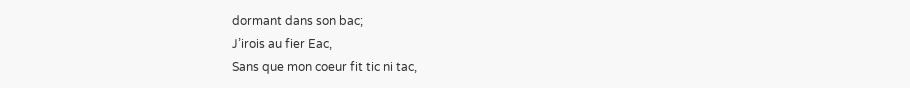dormant dans son bac;
J’irois au fier Eac,
Sans que mon coeur fit tic ni tac,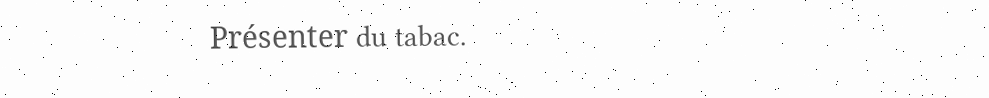Présenter du tabac.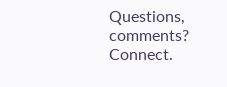Questions, comments? Connect.